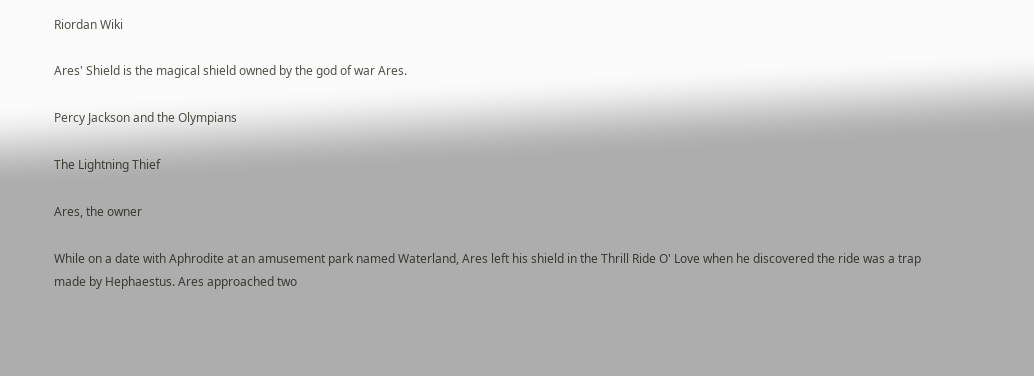Riordan Wiki

Ares' Shield is the magical shield owned by the god of war Ares.

Percy Jackson and the Olympians

The Lightning Thief

Ares, the owner

While on a date with Aphrodite at an amusement park named Waterland, Ares left his shield in the Thrill Ride O' Love when he discovered the ride was a trap made by Hephaestus. Ares approached two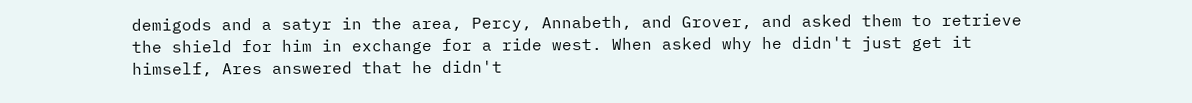demigods and a satyr in the area, Percy, Annabeth, and Grover, and asked them to retrieve the shield for him in exchange for a ride west. When asked why he didn't just get it himself, Ares answered that he didn't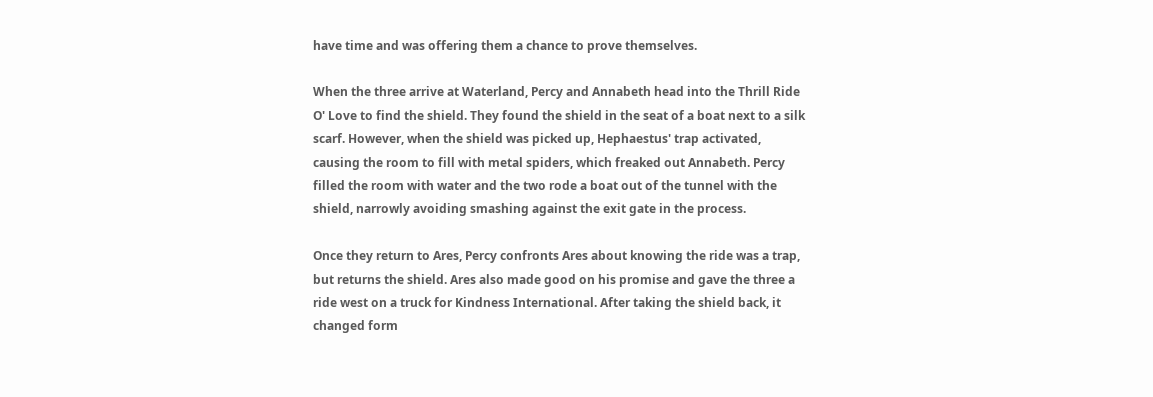have time and was offering them a chance to prove themselves.

When the three arrive at Waterland, Percy and Annabeth head into the Thrill Ride O' Love to find the shield. They found the shield in the seat of a boat next to a silk scarf. However, when the shield was picked up, Hephaestus' trap activated, causing the room to fill with metal spiders, which freaked out Annabeth. Percy filled the room with water and the two rode a boat out of the tunnel with the shield, narrowly avoiding smashing against the exit gate in the process.

Once they return to Ares, Percy confronts Ares about knowing the ride was a trap, but returns the shield. Ares also made good on his promise and gave the three a ride west on a truck for Kindness International. After taking the shield back, it changed form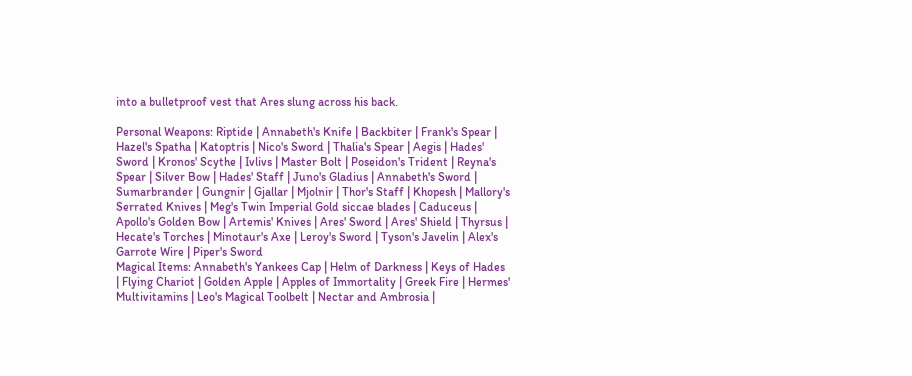into a bulletproof vest that Ares slung across his back.

Personal Weapons: Riptide | Annabeth's Knife | Backbiter | Frank's Spear | Hazel's Spatha | Katoptris | Nico's Sword | Thalia's Spear | Aegis | Hades' Sword | Kronos' Scythe | Ivlivs | Master Bolt | Poseidon's Trident | Reyna's Spear | Silver Bow | Hades' Staff | Juno's Gladius | Annabeth's Sword | Sumarbrander | Gungnir | Gjallar | Mjolnir | Thor's Staff | Khopesh | Mallory's Serrated Knives | Meg's Twin Imperial Gold siccae blades | Caduceus | Apollo's Golden Bow | Artemis' Knives | Ares' Sword | Ares' Shield | Thyrsus | Hecate's Torches | Minotaur's Axe | Leroy's Sword | Tyson's Javelin | Alex's Garrote Wire | Piper's Sword
Magical Items: Annabeth's Yankees Cap | Helm of Darkness | Keys of Hades | Flying Chariot | Golden Apple | Apples of Immortality | Greek Fire | Hermes' Multivitamins | Leo's Magical Toolbelt | Nectar and Ambrosia |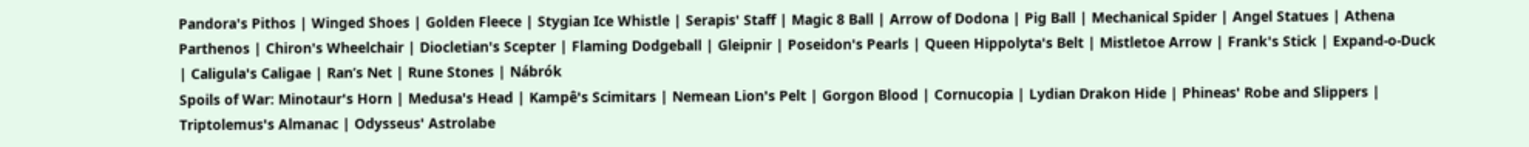Pandora's Pithos | Winged Shoes | Golden Fleece | Stygian Ice Whistle | Serapis' Staff | Magic 8 Ball | Arrow of Dodona | Pig Ball | Mechanical Spider | Angel Statues | Athena Parthenos | Chiron's Wheelchair | Diocletian's Scepter | Flaming Dodgeball | Gleipnir | Poseidon's Pearls | Queen Hippolyta's Belt | Mistletoe Arrow | Frank's Stick | Expand-o-Duck | Caligula's Caligae | Ran’s Net | Rune Stones | Nábrók
Spoils of War: Minotaur's Horn | Medusa's Head | Kampê's Scimitars | Nemean Lion's Pelt | Gorgon Blood | Cornucopia | Lydian Drakon Hide | Phineas' Robe and Slippers | Triptolemus's Almanac | Odysseus' Astrolabe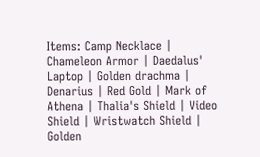Items: Camp Necklace | Chameleon Armor | Daedalus' Laptop | Golden drachma | Denarius | Red Gold | Mark of Athena | Thalia's Shield | Video Shield | Wristwatch Shield | Golden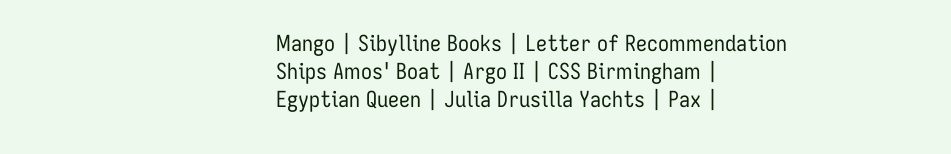Mango | Sibylline Books | Letter of Recommendation
Ships Amos' Boat | Argo II | CSS Birmingham | Egyptian Queen | Julia Drusilla Yachts | Pax |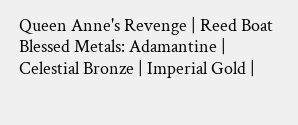Queen Anne's Revenge | Reed Boat
Blessed Metals: Adamantine | Celestial Bronze | Imperial Gold |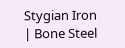Stygian Iron | Bone Steel